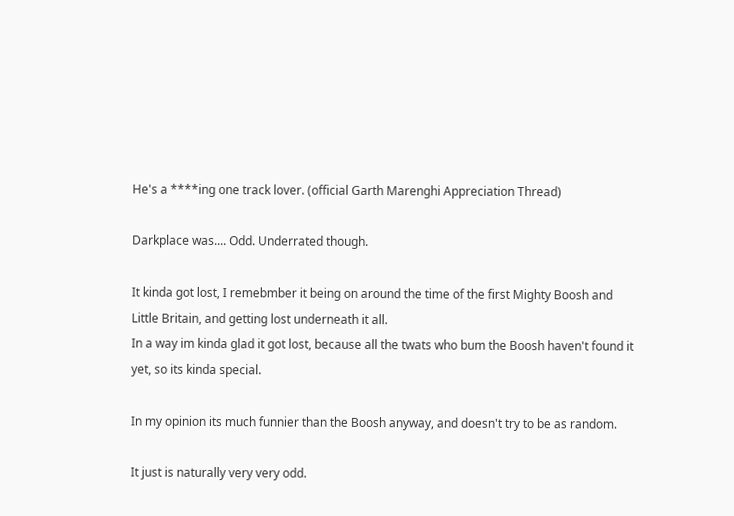He's a ****ing one track lover. (official Garth Marenghi Appreciation Thread)

Darkplace was.... Odd. Underrated though.

It kinda got lost, I remebmber it being on around the time of the first Mighty Boosh and Little Britain, and getting lost underneath it all.
In a way im kinda glad it got lost, because all the twats who bum the Boosh haven't found it yet, so its kinda special.

In my opinion its much funnier than the Boosh anyway, and doesn't try to be as random.

It just is naturally very very odd.